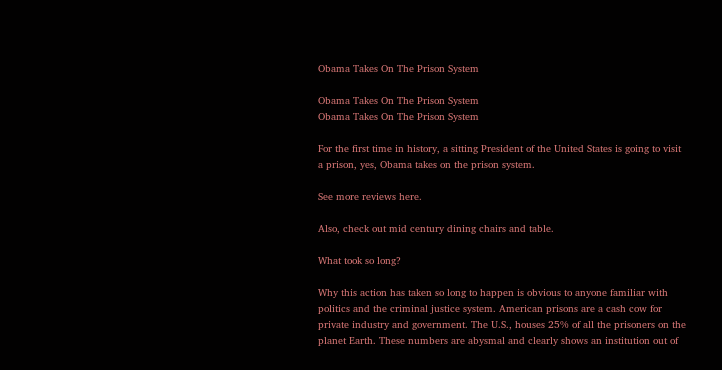Obama Takes On The Prison System

Obama Takes On The Prison System
Obama Takes On The Prison System

For the first time in history, a sitting President of the United States is going to visit a prison, yes, Obama takes on the prison system.

See more reviews here.

Also, check out mid century dining chairs and table.

What took so long?

Why this action has taken so long to happen is obvious to anyone familiar with politics and the criminal justice system. American prisons are a cash cow for private industry and government. The U.S., houses 25% of all the prisoners on the planet Earth. These numbers are abysmal and clearly shows an institution out of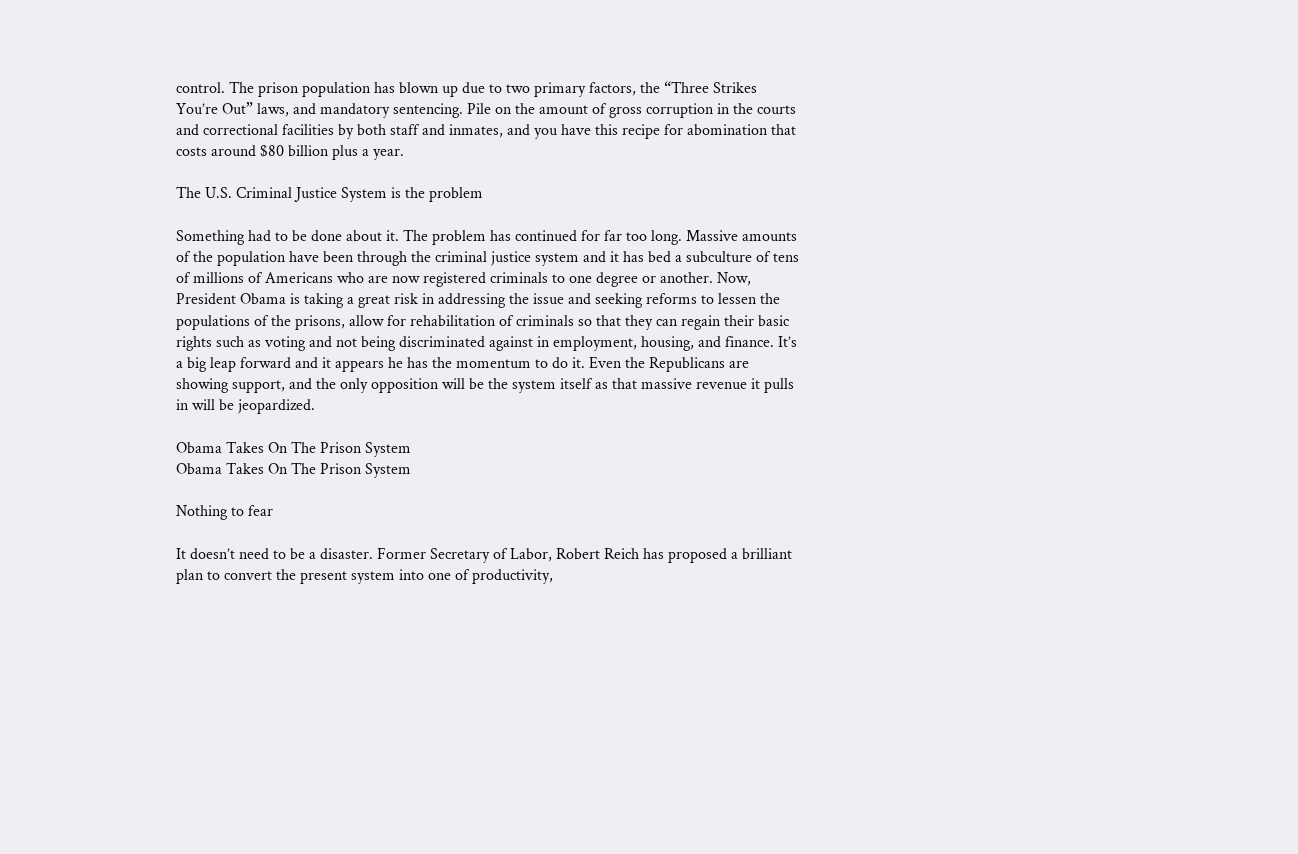control. The prison population has blown up due to two primary factors, the “Three Strikes You’re Out” laws, and mandatory sentencing. Pile on the amount of gross corruption in the courts and correctional facilities by both staff and inmates, and you have this recipe for abomination that costs around $80 billion plus a year.

The U.S. Criminal Justice System is the problem

Something had to be done about it. The problem has continued for far too long. Massive amounts of the population have been through the criminal justice system and it has bed a subculture of tens of millions of Americans who are now registered criminals to one degree or another. Now, President Obama is taking a great risk in addressing the issue and seeking reforms to lessen the populations of the prisons, allow for rehabilitation of criminals so that they can regain their basic rights such as voting and not being discriminated against in employment, housing, and finance. It’s a big leap forward and it appears he has the momentum to do it. Even the Republicans are showing support, and the only opposition will be the system itself as that massive revenue it pulls in will be jeopardized.

Obama Takes On The Prison System
Obama Takes On The Prison System

Nothing to fear

It doesn’t need to be a disaster. Former Secretary of Labor, Robert Reich has proposed a brilliant plan to convert the present system into one of productivity,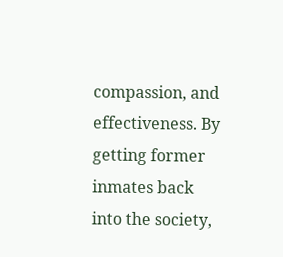compassion, and effectiveness. By getting former inmates back into the society,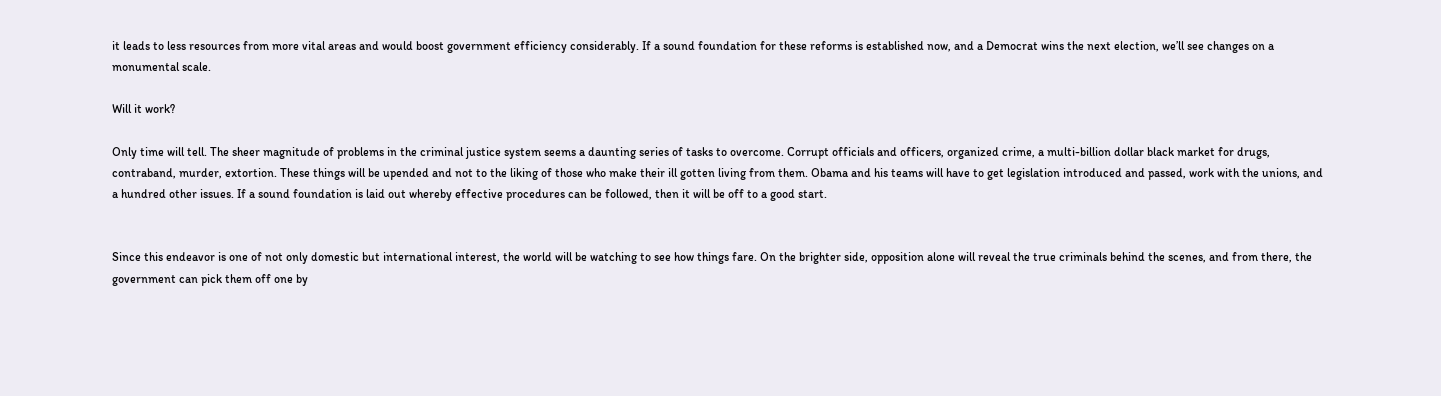it leads to less resources from more vital areas and would boost government efficiency considerably. If a sound foundation for these reforms is established now, and a Democrat wins the next election, we’ll see changes on a monumental scale.

Will it work?

Only time will tell. The sheer magnitude of problems in the criminal justice system seems a daunting series of tasks to overcome. Corrupt officials and officers, organized crime, a multi-billion dollar black market for drugs, contraband, murder, extortion. These things will be upended and not to the liking of those who make their ill gotten living from them. Obama and his teams will have to get legislation introduced and passed, work with the unions, and a hundred other issues. If a sound foundation is laid out whereby effective procedures can be followed, then it will be off to a good start.


Since this endeavor is one of not only domestic but international interest, the world will be watching to see how things fare. On the brighter side, opposition alone will reveal the true criminals behind the scenes, and from there, the government can pick them off one by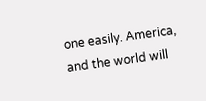one easily. America, and the world will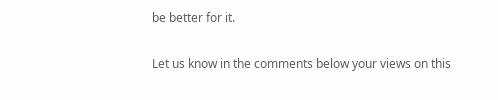be better for it.

Let us know in the comments below your views on this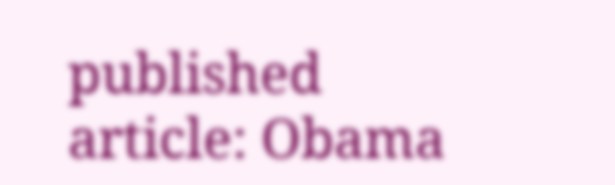published article: Obama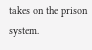takes on the prison system.